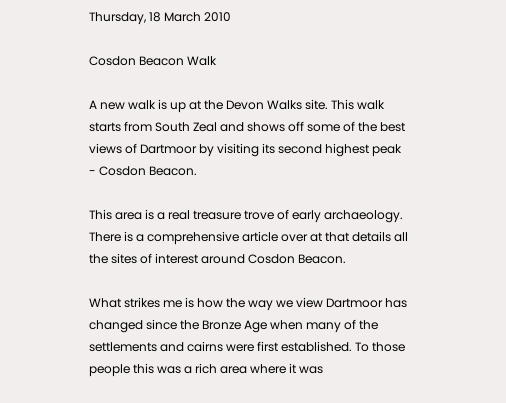Thursday, 18 March 2010

Cosdon Beacon Walk

A new walk is up at the Devon Walks site. This walk starts from South Zeal and shows off some of the best views of Dartmoor by visiting its second highest peak - Cosdon Beacon.

This area is a real treasure trove of early archaeology. There is a comprehensive article over at that details all the sites of interest around Cosdon Beacon.

What strikes me is how the way we view Dartmoor has changed since the Bronze Age when many of the settlements and cairns were first established. To those people this was a rich area where it was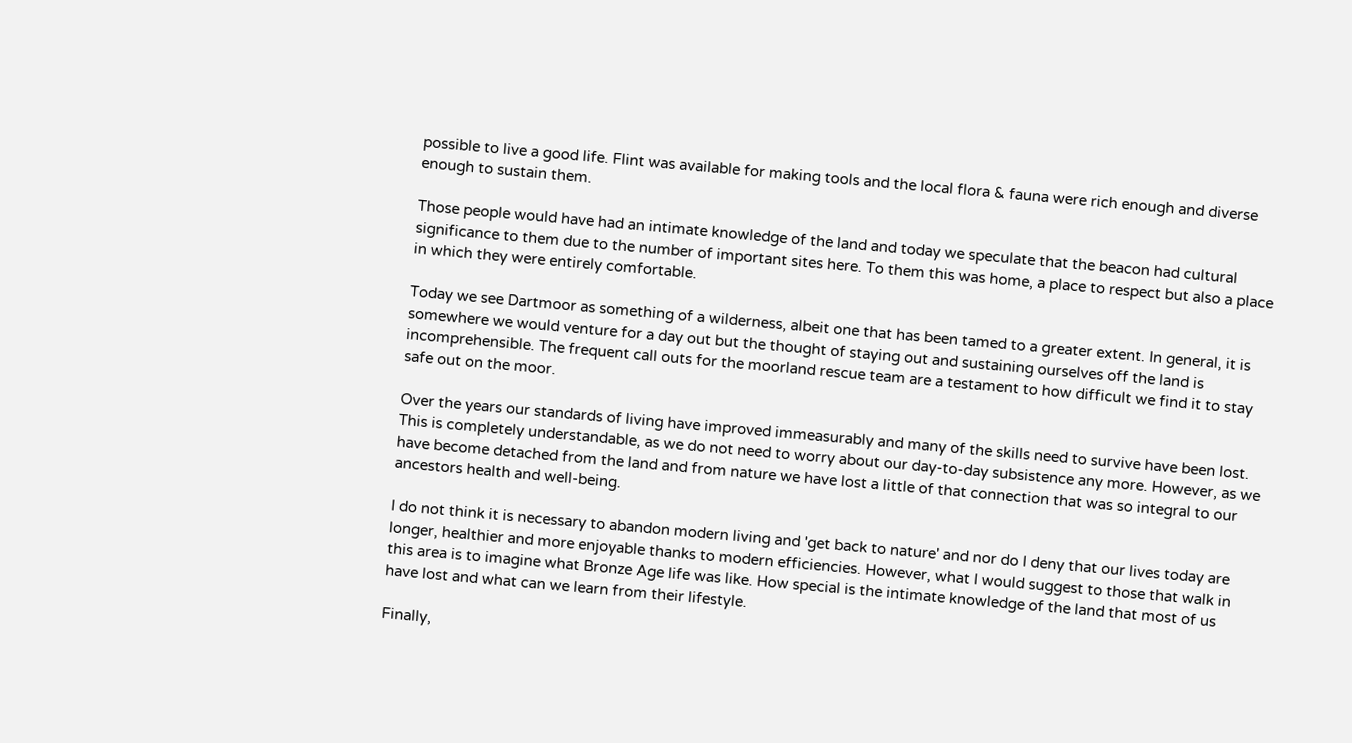possible to live a good life. Flint was available for making tools and the local flora & fauna were rich enough and diverse enough to sustain them.

Those people would have had an intimate knowledge of the land and today we speculate that the beacon had cultural significance to them due to the number of important sites here. To them this was home, a place to respect but also a place in which they were entirely comfortable.

Today we see Dartmoor as something of a wilderness, albeit one that has been tamed to a greater extent. In general, it is somewhere we would venture for a day out but the thought of staying out and sustaining ourselves off the land is incomprehensible. The frequent call outs for the moorland rescue team are a testament to how difficult we find it to stay safe out on the moor.

Over the years our standards of living have improved immeasurably and many of the skills need to survive have been lost. This is completely understandable, as we do not need to worry about our day-to-day subsistence any more. However, as we have become detached from the land and from nature we have lost a little of that connection that was so integral to our ancestors health and well-being.

I do not think it is necessary to abandon modern living and 'get back to nature' and nor do I deny that our lives today are longer, healthier and more enjoyable thanks to modern efficiencies. However, what I would suggest to those that walk in this area is to imagine what Bronze Age life was like. How special is the intimate knowledge of the land that most of us have lost and what can we learn from their lifestyle.

Finally,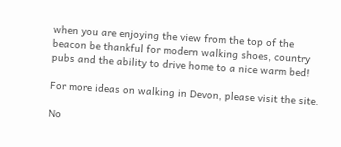when you are enjoying the view from the top of the beacon be thankful for modern walking shoes, country pubs and the ability to drive home to a nice warm bed!

For more ideas on walking in Devon, please visit the site.

No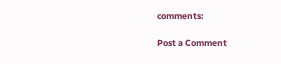comments:

Post a Comment